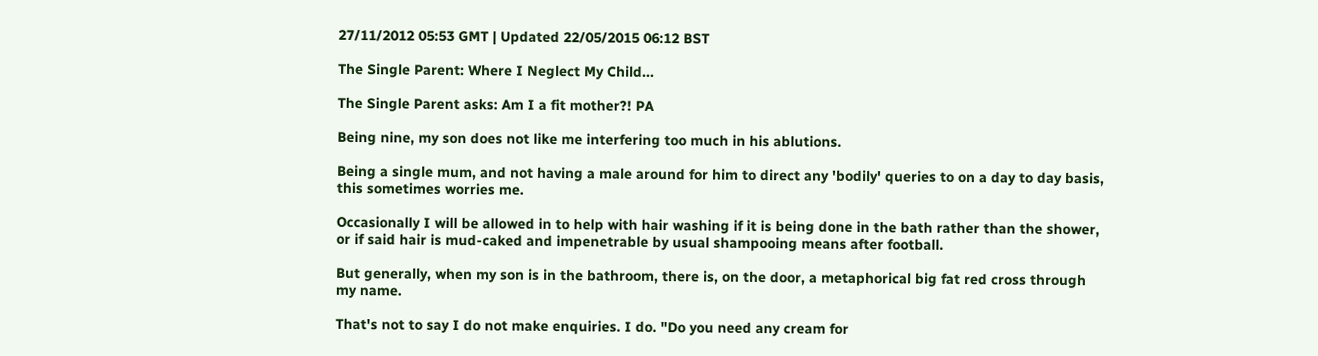27/11/2012 05:53 GMT | Updated 22/05/2015 06:12 BST

The Single Parent: Where I Neglect My Child...

The Single Parent asks: Am I a fit mother?! PA

Being nine, my son does not like me interfering too much in his ablutions.

Being a single mum, and not having a male around for him to direct any 'bodily' queries to on a day to day basis, this sometimes worries me.

Occasionally I will be allowed in to help with hair washing if it is being done in the bath rather than the shower, or if said hair is mud-caked and impenetrable by usual shampooing means after football.

But generally, when my son is in the bathroom, there is, on the door, a metaphorical big fat red cross through my name.

That's not to say I do not make enquiries. I do. "Do you need any cream for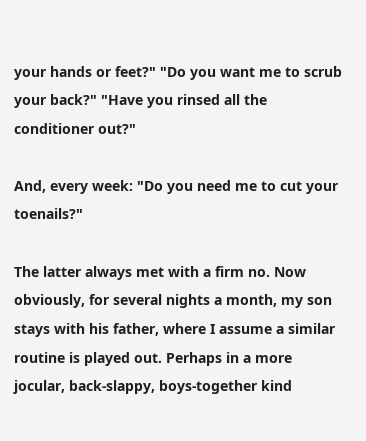your hands or feet?" "Do you want me to scrub your back?" "Have you rinsed all the conditioner out?"

And, every week: "Do you need me to cut your toenails?"

The latter always met with a firm no. Now obviously, for several nights a month, my son stays with his father, where I assume a similar routine is played out. Perhaps in a more jocular, back-slappy, boys-together kind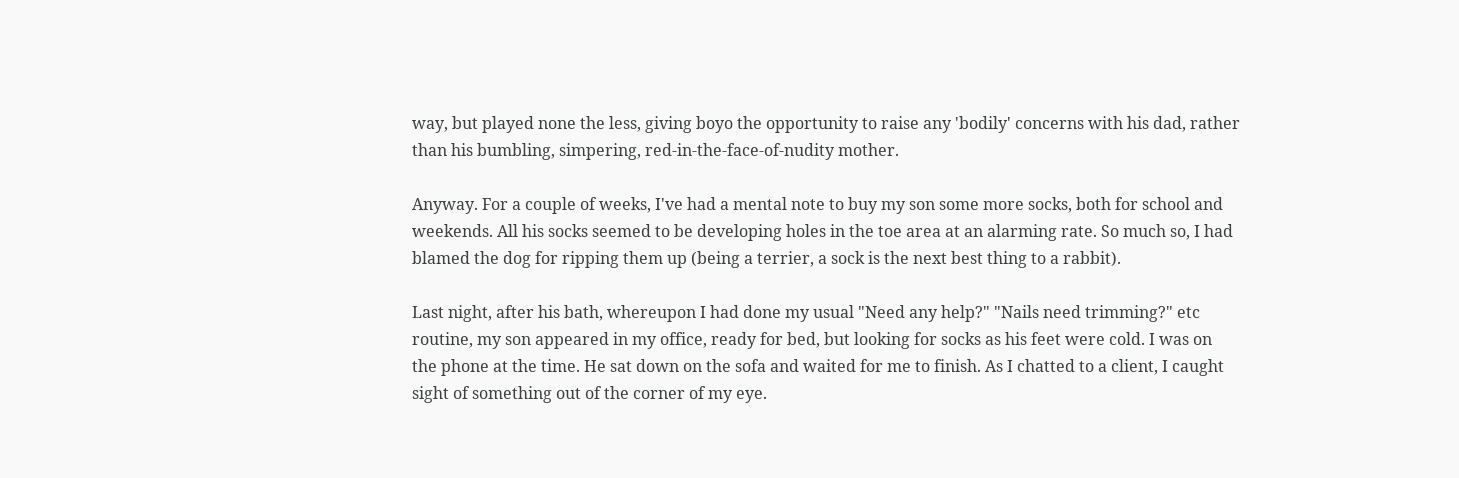way, but played none the less, giving boyo the opportunity to raise any 'bodily' concerns with his dad, rather than his bumbling, simpering, red-in-the-face-of-nudity mother.

Anyway. For a couple of weeks, I've had a mental note to buy my son some more socks, both for school and weekends. All his socks seemed to be developing holes in the toe area at an alarming rate. So much so, I had blamed the dog for ripping them up (being a terrier, a sock is the next best thing to a rabbit).

Last night, after his bath, whereupon I had done my usual "Need any help?" "Nails need trimming?" etc routine, my son appeared in my office, ready for bed, but looking for socks as his feet were cold. I was on the phone at the time. He sat down on the sofa and waited for me to finish. As I chatted to a client, I caught sight of something out of the corner of my eye.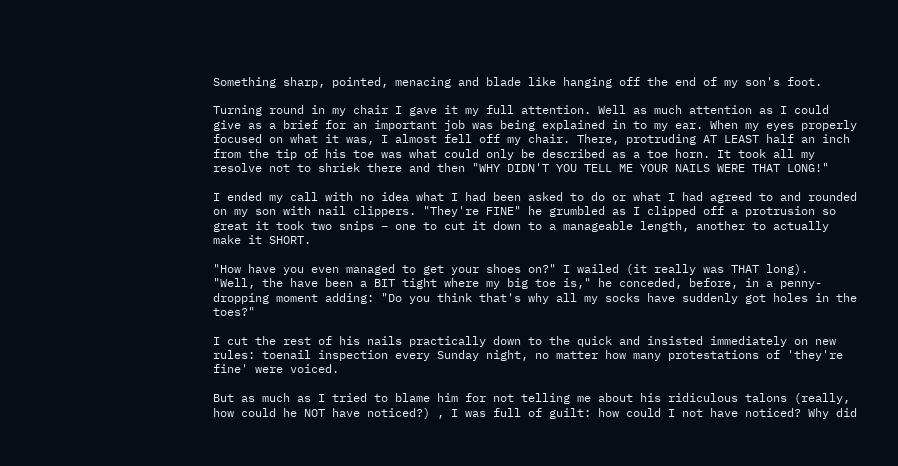Something sharp, pointed, menacing and blade like hanging off the end of my son's foot.

Turning round in my chair I gave it my full attention. Well as much attention as I could give as a brief for an important job was being explained in to my ear. When my eyes properly focused on what it was, I almost fell off my chair. There, protruding AT LEAST half an inch from the tip of his toe was what could only be described as a toe horn. It took all my resolve not to shriek there and then "WHY DIDN'T YOU TELL ME YOUR NAILS WERE THAT LONG!"

I ended my call with no idea what I had been asked to do or what I had agreed to and rounded on my son with nail clippers. "They're FINE" he grumbled as I clipped off a protrusion so great it took two snips – one to cut it down to a manageable length, another to actually make it SHORT.

"How have you even managed to get your shoes on?" I wailed (it really was THAT long).
"Well, the have been a BIT tight where my big toe is," he conceded, before, in a penny-dropping moment adding: "Do you think that's why all my socks have suddenly got holes in the toes?"

I cut the rest of his nails practically down to the quick and insisted immediately on new rules: toenail inspection every Sunday night, no matter how many protestations of 'they're fine' were voiced.

But as much as I tried to blame him for not telling me about his ridiculous talons (really, how could he NOT have noticed?) , I was full of guilt: how could I not have noticed? Why did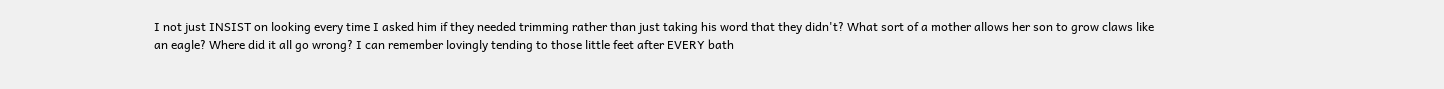I not just INSIST on looking every time I asked him if they needed trimming rather than just taking his word that they didn't? What sort of a mother allows her son to grow claws like an eagle? Where did it all go wrong? I can remember lovingly tending to those little feet after EVERY bath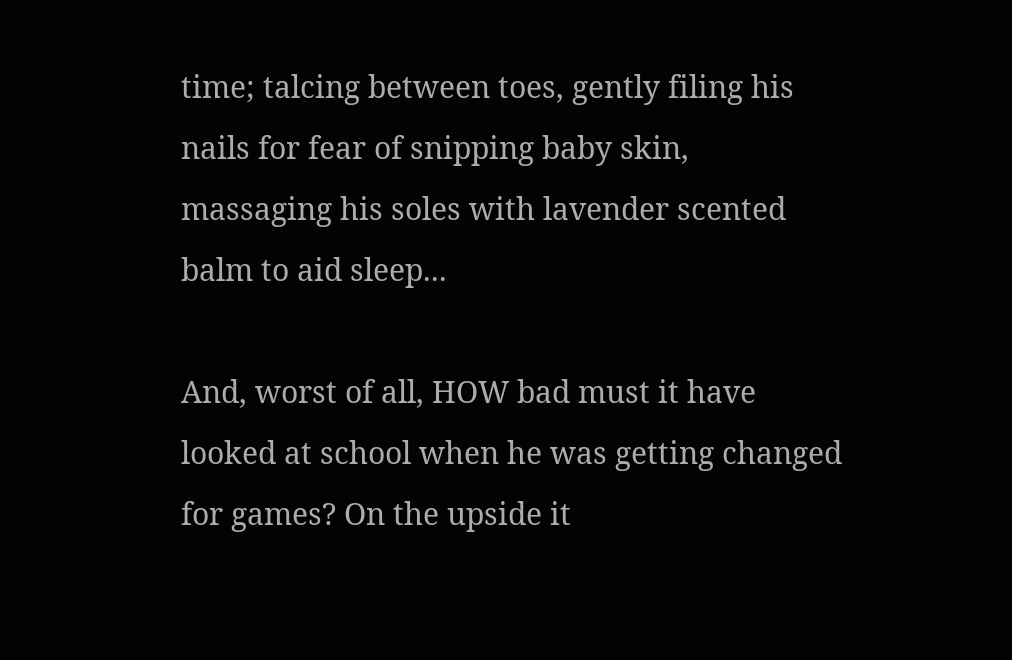time; talcing between toes, gently filing his nails for fear of snipping baby skin, massaging his soles with lavender scented balm to aid sleep...

And, worst of all, HOW bad must it have looked at school when he was getting changed for games? On the upside it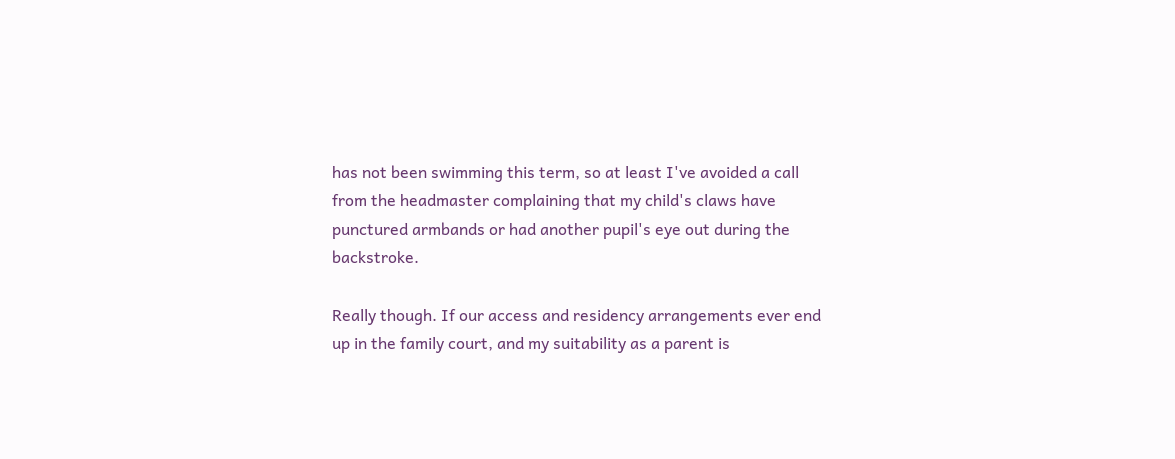has not been swimming this term, so at least I've avoided a call from the headmaster complaining that my child's claws have punctured armbands or had another pupil's eye out during the backstroke.

Really though. If our access and residency arrangements ever end up in the family court, and my suitability as a parent is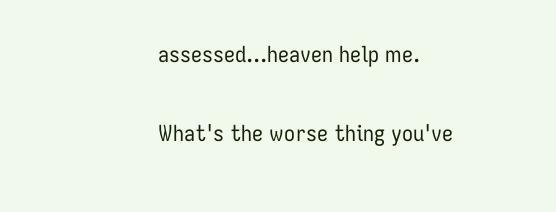assessed...heaven help me.

What's the worse thing you've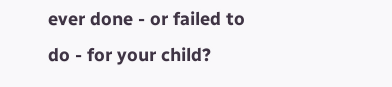ever done - or failed to do - for your child?